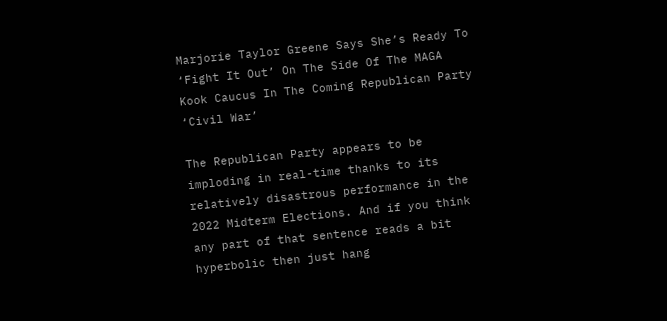Marjorie Taylor Greene Says She’s Ready To ‘Fight It Out’ On The Side Of The MAGA Kook Caucus In The Coming Republican Party ‘Civil War’

The Republican Party appears to be imploding in real-time thanks to its relatively disastrous performance in the 2022 Midterm Elections. And if you think any part of that sentence reads a bit hyperbolic then just hang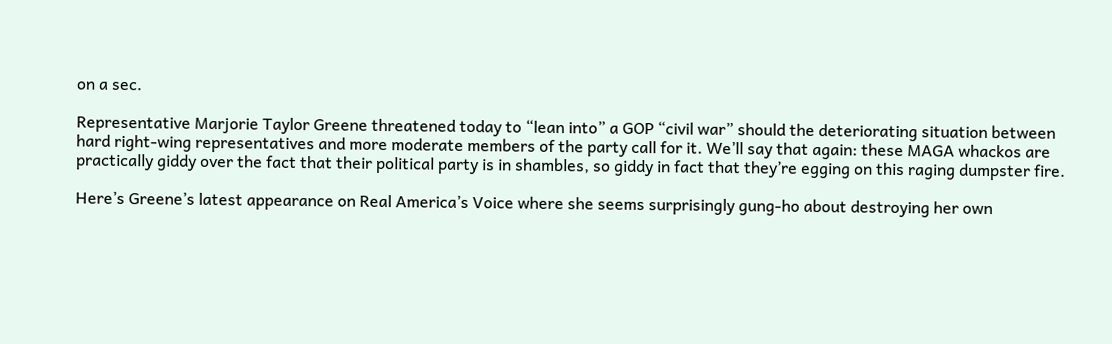on a sec.

Representative Marjorie Taylor Greene threatened today to “lean into” a GOP “civil war” should the deteriorating situation between hard right-wing representatives and more moderate members of the party call for it. We’ll say that again: these MAGA whackos are practically giddy over the fact that their political party is in shambles, so giddy in fact that they’re egging on this raging dumpster fire.

Here’s Greene’s latest appearance on Real America’s Voice where she seems surprisingly gung-ho about destroying her own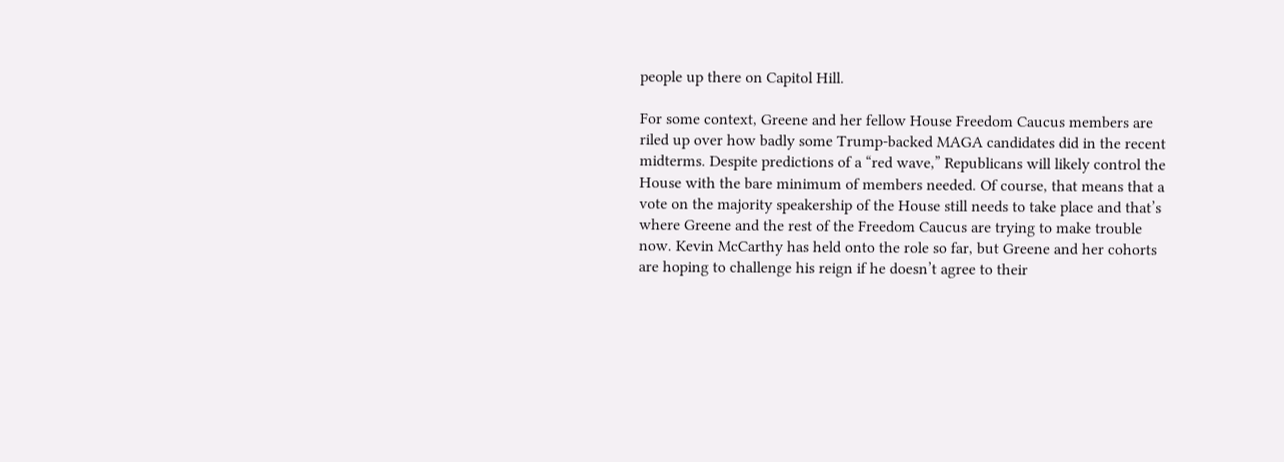people up there on Capitol Hill.

For some context, Greene and her fellow House Freedom Caucus members are riled up over how badly some Trump-backed MAGA candidates did in the recent midterms. Despite predictions of a “red wave,” Republicans will likely control the House with the bare minimum of members needed. Of course, that means that a vote on the majority speakership of the House still needs to take place and that’s where Greene and the rest of the Freedom Caucus are trying to make trouble now. Kevin McCarthy has held onto the role so far, but Greene and her cohorts are hoping to challenge his reign if he doesn’t agree to their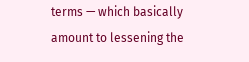terms — which basically amount to lessening the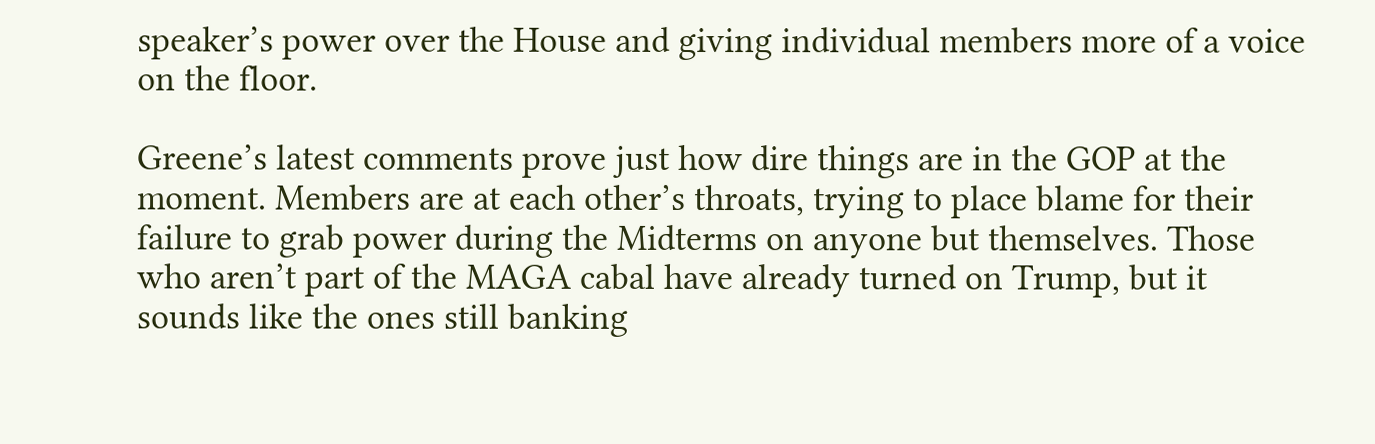speaker’s power over the House and giving individual members more of a voice on the floor.

Greene’s latest comments prove just how dire things are in the GOP at the moment. Members are at each other’s throats, trying to place blame for their failure to grab power during the Midterms on anyone but themselves. Those who aren’t part of the MAGA cabal have already turned on Trump, but it sounds like the ones still banking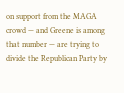on support from the MAGA crowd — and Greene is among that number — are trying to divide the Republican Party by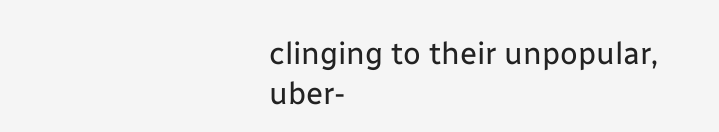clinging to their unpopular, uber-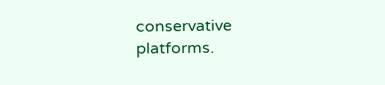conservative platforms.